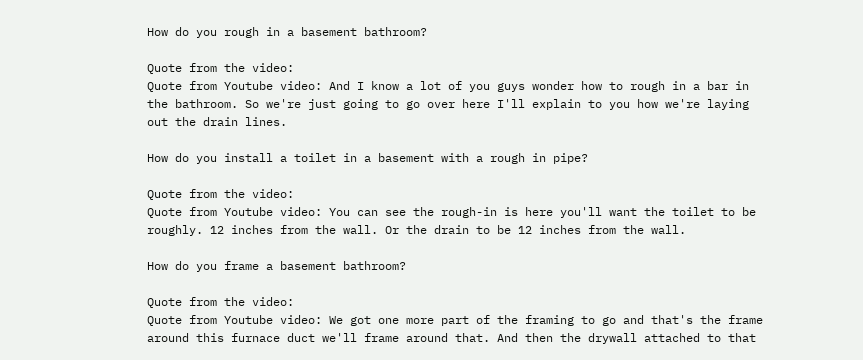How do you rough in a basement bathroom?

Quote from the video:
Quote from Youtube video: And I know a lot of you guys wonder how to rough in a bar in the bathroom. So we're just going to go over here I'll explain to you how we're laying out the drain lines.

How do you install a toilet in a basement with a rough in pipe?

Quote from the video:
Quote from Youtube video: You can see the rough-in is here you'll want the toilet to be roughly. 12 inches from the wall. Or the drain to be 12 inches from the wall.

How do you frame a basement bathroom?

Quote from the video:
Quote from Youtube video: We got one more part of the framing to go and that's the frame around this furnace duct we'll frame around that. And then the drywall attached to that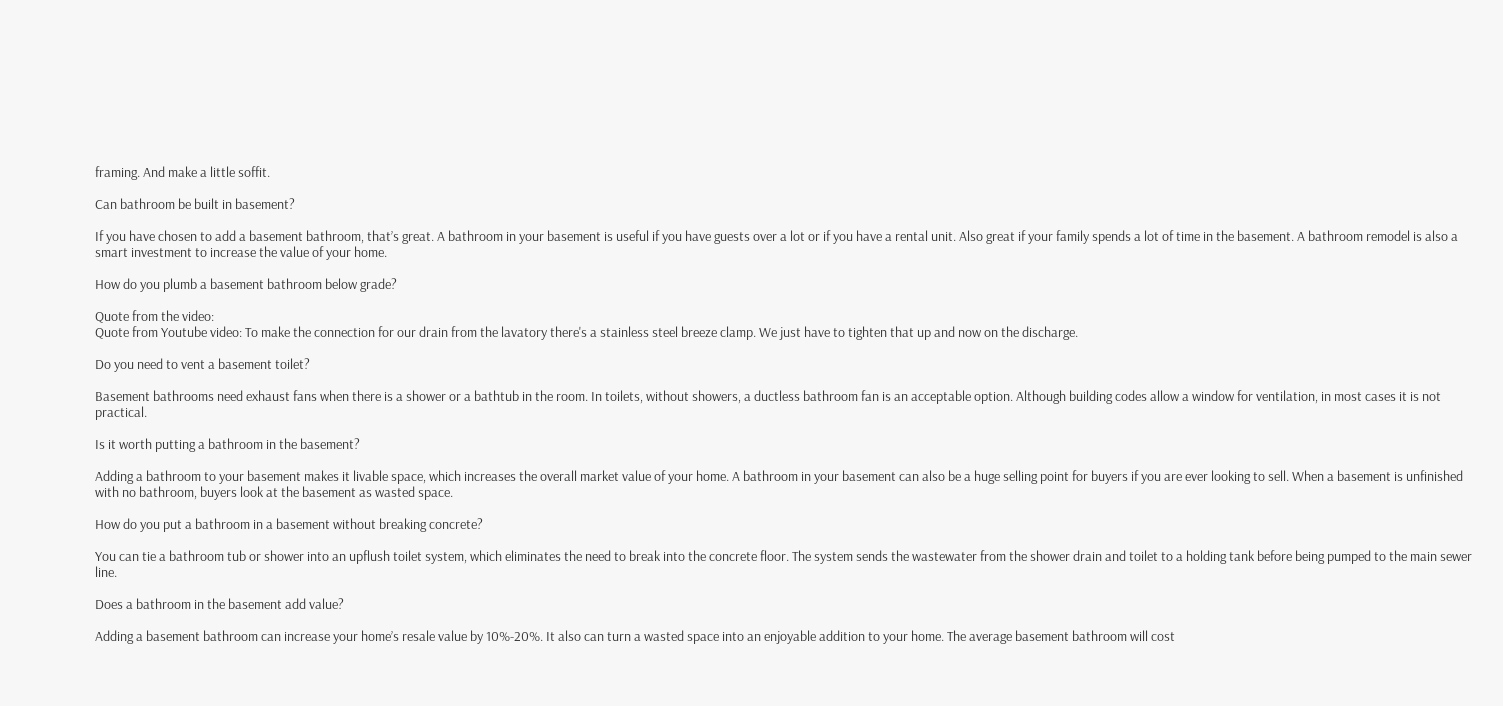framing. And make a little soffit.

Can bathroom be built in basement?

If you have chosen to add a basement bathroom, that’s great. A bathroom in your basement is useful if you have guests over a lot or if you have a rental unit. Also great if your family spends a lot of time in the basement. A bathroom remodel is also a smart investment to increase the value of your home.

How do you plumb a basement bathroom below grade?

Quote from the video:
Quote from Youtube video: To make the connection for our drain from the lavatory there's a stainless steel breeze clamp. We just have to tighten that up and now on the discharge.

Do you need to vent a basement toilet?

Basement bathrooms need exhaust fans when there is a shower or a bathtub in the room. In toilets, without showers, a ductless bathroom fan is an acceptable option. Although building codes allow a window for ventilation, in most cases it is not practical.

Is it worth putting a bathroom in the basement?

Adding a bathroom to your basement makes it livable space, which increases the overall market value of your home. A bathroom in your basement can also be a huge selling point for buyers if you are ever looking to sell. When a basement is unfinished with no bathroom, buyers look at the basement as wasted space.

How do you put a bathroom in a basement without breaking concrete?

You can tie a bathroom tub or shower into an upflush toilet system, which eliminates the need to break into the concrete floor. The system sends the wastewater from the shower drain and toilet to a holding tank before being pumped to the main sewer line.

Does a bathroom in the basement add value?

Adding a basement bathroom can increase your home’s resale value by 10%-20%. It also can turn a wasted space into an enjoyable addition to your home. The average basement bathroom will cost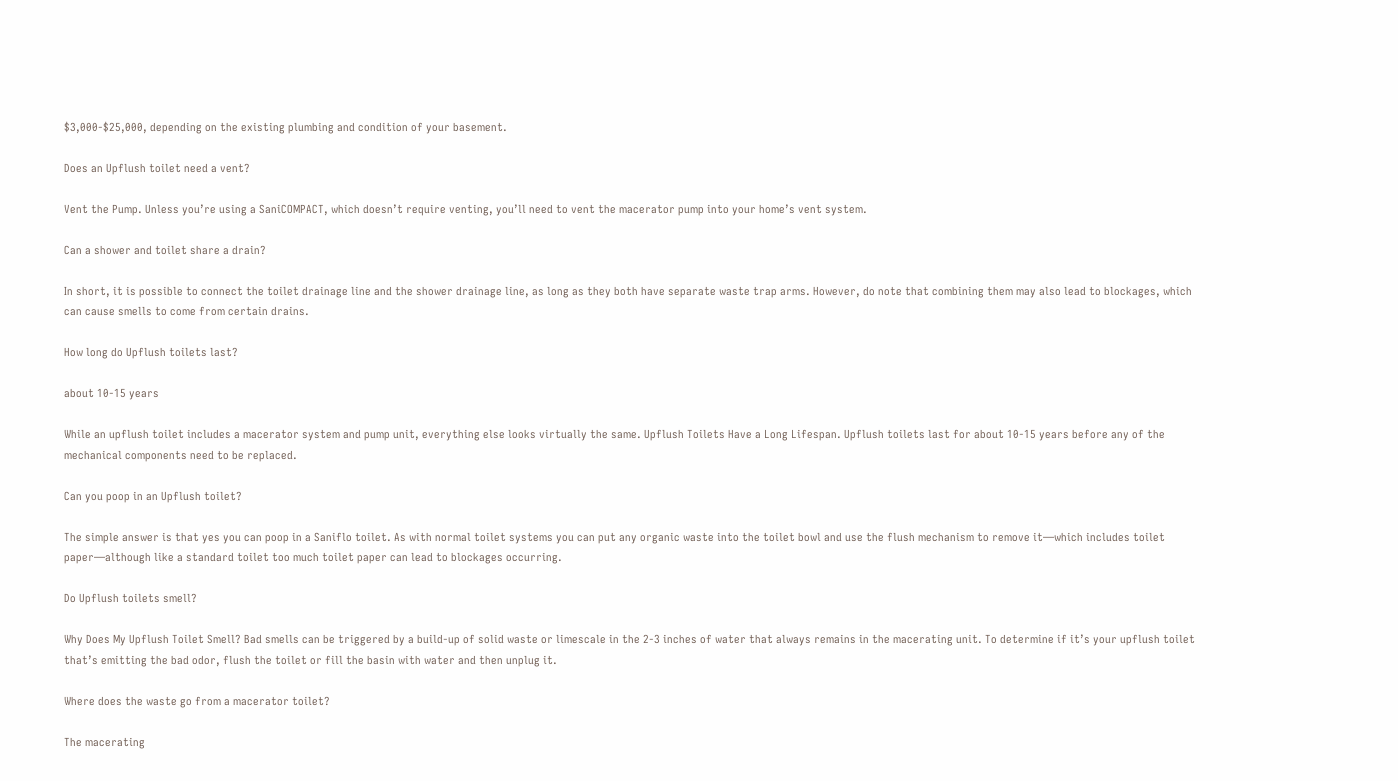$3,000-$25,000, depending on the existing plumbing and condition of your basement.

Does an Upflush toilet need a vent?

Vent the Pump. Unless you’re using a SaniCOMPACT, which doesn’t require venting, you’ll need to vent the macerator pump into your home’s vent system.

Can a shower and toilet share a drain?

In short, it is possible to connect the toilet drainage line and the shower drainage line, as long as they both have separate waste trap arms. However, do note that combining them may also lead to blockages, which can cause smells to come from certain drains.

How long do Upflush toilets last?

about 10-15 years

While an upflush toilet includes a macerator system and pump unit, everything else looks virtually the same. Upflush Toilets Have a Long Lifespan. Upflush toilets last for about 10-15 years before any of the mechanical components need to be replaced.

Can you poop in an Upflush toilet?

The simple answer is that yes you can poop in a Saniflo toilet. As with normal toilet systems you can put any organic waste into the toilet bowl and use the flush mechanism to remove it—which includes toilet paper—although like a standard toilet too much toilet paper can lead to blockages occurring.

Do Upflush toilets smell?

Why Does My Upflush Toilet Smell? Bad smells can be triggered by a build-up of solid waste or limescale in the 2-3 inches of water that always remains in the macerating unit. To determine if it’s your upflush toilet that’s emitting the bad odor, flush the toilet or fill the basin with water and then unplug it.

Where does the waste go from a macerator toilet?

The macerating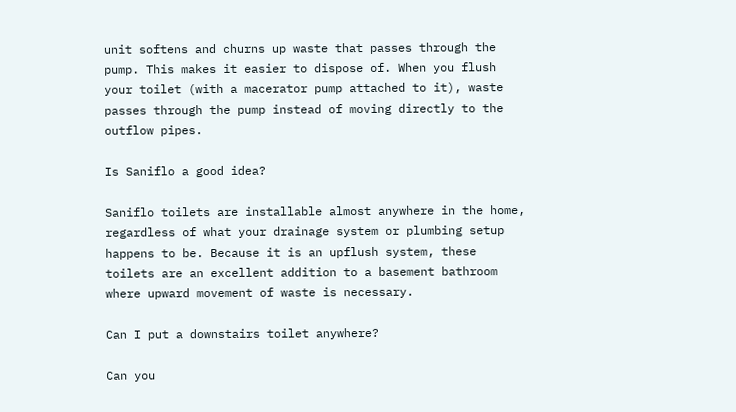unit softens and churns up waste that passes through the pump. This makes it easier to dispose of. When you flush your toilet (with a macerator pump attached to it), waste passes through the pump instead of moving directly to the outflow pipes.

Is Saniflo a good idea?

Saniflo toilets are installable almost anywhere in the home, regardless of what your drainage system or plumbing setup happens to be. Because it is an upflush system, these toilets are an excellent addition to a basement bathroom where upward movement of waste is necessary.

Can I put a downstairs toilet anywhere?

Can you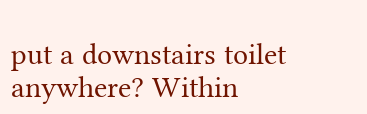put a downstairs toilet anywhere? Within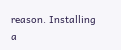reason. Installing a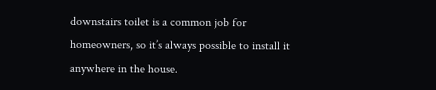downstairs toilet is a common job for homeowners, so it’s always possible to install it anywhere in the house.